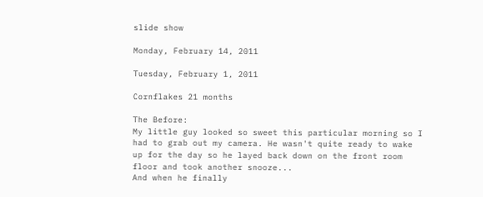slide show

Monday, February 14, 2011

Tuesday, February 1, 2011

Cornflakes 21 months

The Before:
My little guy looked so sweet this particular morning so I had to grab out my camera. He wasn't quite ready to wake up for the day so he layed back down on the front room floor and took another snooze...
And when he finally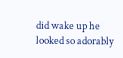did wake up he looked so adorably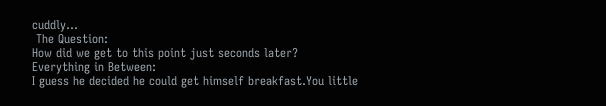cuddly...
 The Question:
How did we get to this point just seconds later?
Everything in Between:
I guess he decided he could get himself breakfast.You little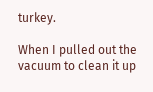turkey.

When I pulled out the vacuum to clean it up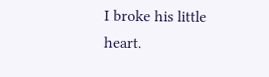I broke his little heart.